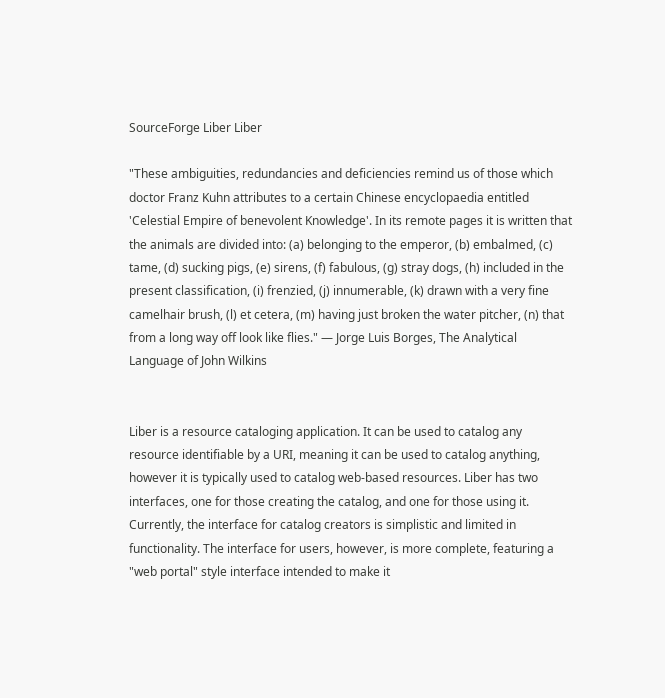SourceForge Liber Liber

"These ambiguities, redundancies and deficiencies remind us of those which doctor Franz Kuhn attributes to a certain Chinese encyclopaedia entitled 'Celestial Empire of benevolent Knowledge'. In its remote pages it is written that the animals are divided into: (a) belonging to the emperor, (b) embalmed, (c) tame, (d) sucking pigs, (e) sirens, (f) fabulous, (g) stray dogs, (h) included in the present classification, (i) frenzied, (j) innumerable, (k) drawn with a very fine camelhair brush, (l) et cetera, (m) having just broken the water pitcher, (n) that from a long way off look like flies." — Jorge Luis Borges, The Analytical Language of John Wilkins


Liber is a resource cataloging application. It can be used to catalog any resource identifiable by a URI, meaning it can be used to catalog anything, however it is typically used to catalog web-based resources. Liber has two interfaces, one for those creating the catalog, and one for those using it. Currently, the interface for catalog creators is simplistic and limited in functionality. The interface for users, however, is more complete, featuring a "web portal" style interface intended to make it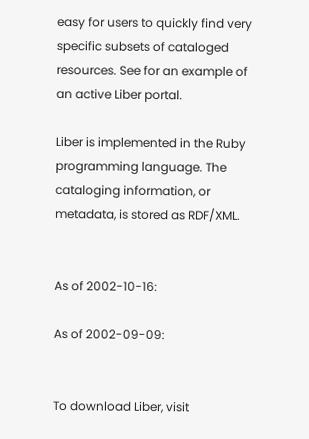easy for users to quickly find very specific subsets of cataloged resources. See for an example of an active Liber portal.

Liber is implemented in the Ruby programming language. The cataloging information, or metadata, is stored as RDF/XML.


As of 2002-10-16:

As of 2002-09-09:


To download Liber, visit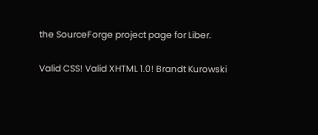the SourceForge project page for Liber.

Valid CSS! Valid XHTML 1.0! Brandt Kurowski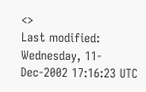<>
Last modified: Wednesday, 11-Dec-2002 17:16:23 UTC